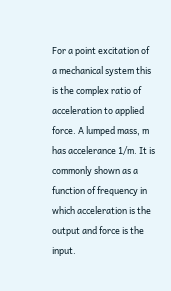For a point excitation of a mechanical system this is the complex ratio of acceleration to applied force. A lumped mass, m has accelerance 1/m. It is commonly shown as a function of frequency in which acceleration is the output and force is the input.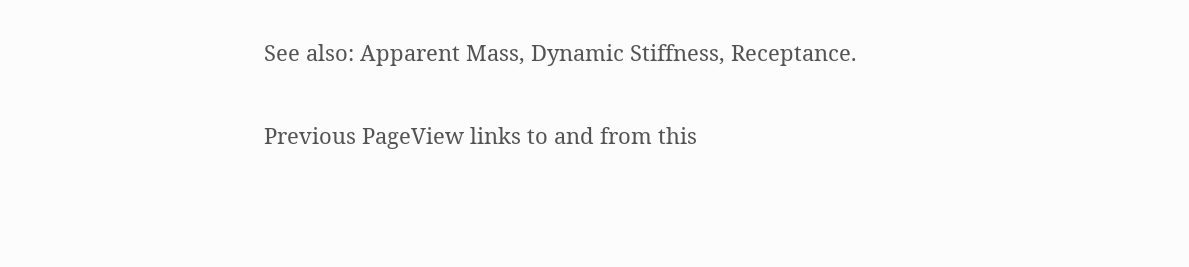See also: Apparent Mass, Dynamic Stiffness, Receptance.

Previous PageView links to and from this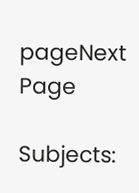pageNext Page

Subjects: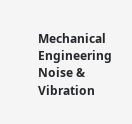Mechanical Engineering Noise & Vibration